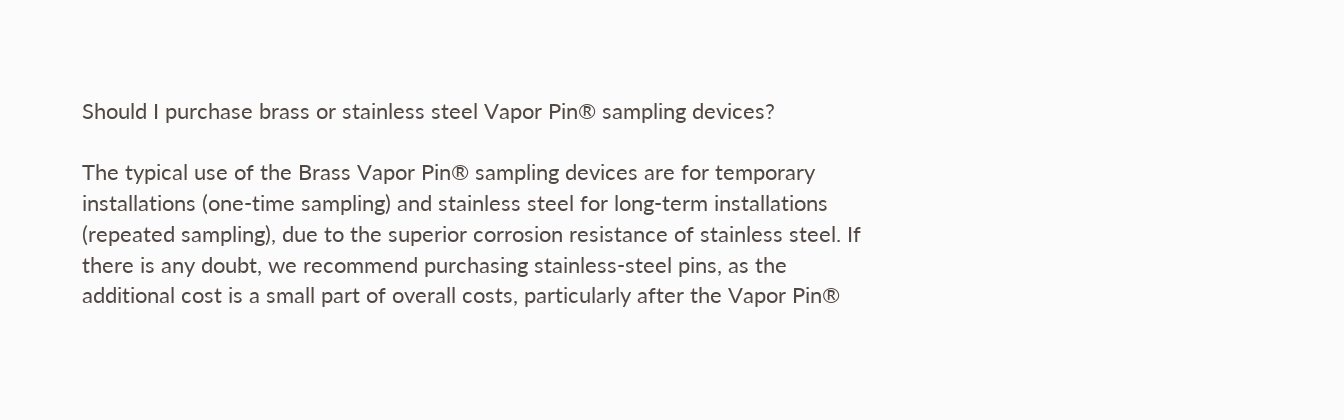Should I purchase brass or stainless steel Vapor Pin® sampling devices?

The typical use of the Brass Vapor Pin® sampling devices are for temporary installations (one-time sampling) and stainless steel for long-term installations (repeated sampling), due to the superior corrosion resistance of stainless steel. If there is any doubt, we recommend purchasing stainless-steel pins, as the additional cost is a small part of overall costs, particularly after the Vapor Pin®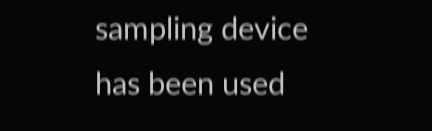sampling device has been used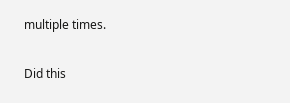multiple times.

Did this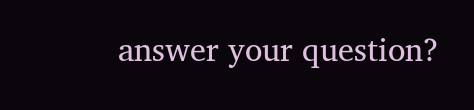answer your question?